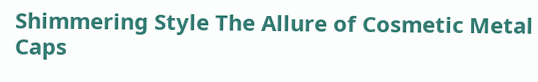Shimmering Style The Allure of Cosmetic Metal Caps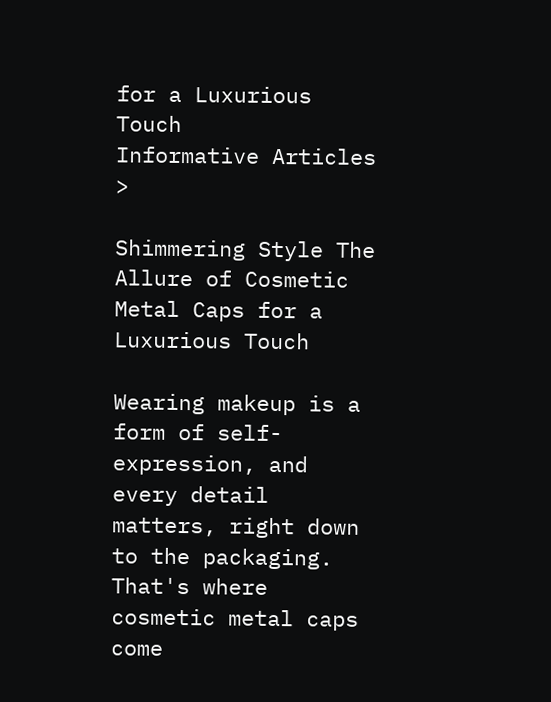for a Luxurious Touch
Informative Articles >

Shimmering Style The Allure of Cosmetic Metal Caps for a Luxurious Touch

Wearing makeup is a form of self-expression, and every detail matters, right down to the packaging. That's where cosmetic metal caps come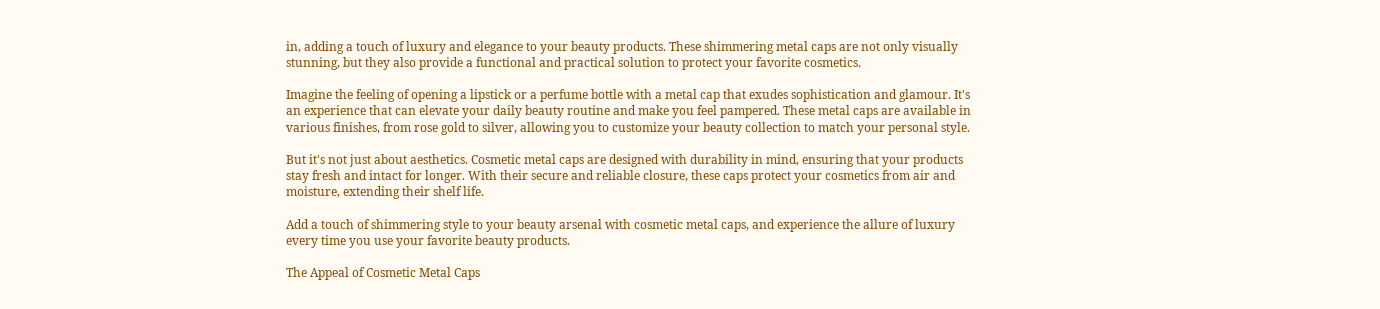in, adding a touch of luxury and elegance to your beauty products. These shimmering metal caps are not only visually stunning, but they also provide a functional and practical solution to protect your favorite cosmetics.

Imagine the feeling of opening a lipstick or a perfume bottle with a metal cap that exudes sophistication and glamour. It's an experience that can elevate your daily beauty routine and make you feel pampered. These metal caps are available in various finishes, from rose gold to silver, allowing you to customize your beauty collection to match your personal style.

But it's not just about aesthetics. Cosmetic metal caps are designed with durability in mind, ensuring that your products stay fresh and intact for longer. With their secure and reliable closure, these caps protect your cosmetics from air and moisture, extending their shelf life.

Add a touch of shimmering style to your beauty arsenal with cosmetic metal caps, and experience the allure of luxury every time you use your favorite beauty products.

The Appeal of Cosmetic Metal Caps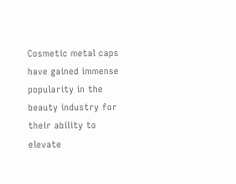Cosmetic metal caps have gained immense popularity in the beauty industry for their ability to elevate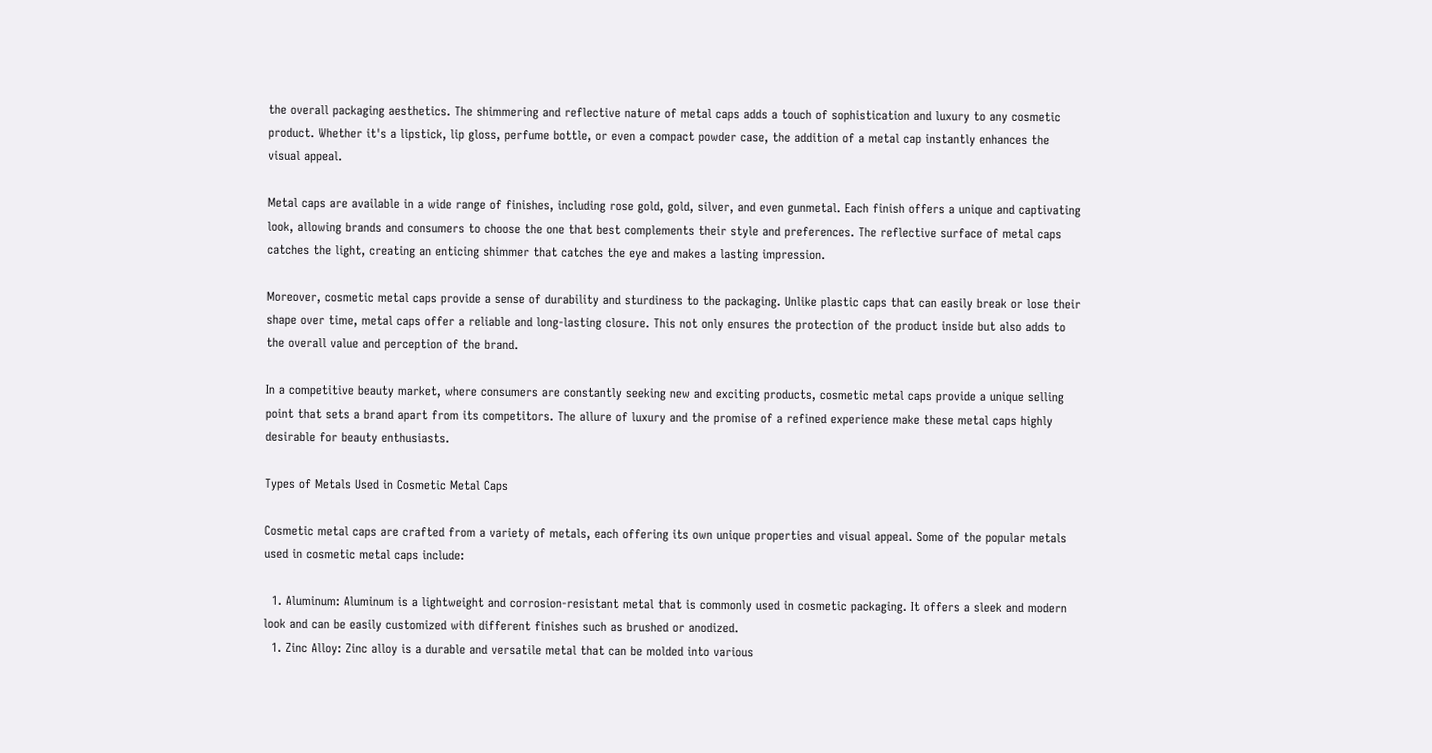the overall packaging aesthetics. The shimmering and reflective nature of metal caps adds a touch of sophistication and luxury to any cosmetic product. Whether it's a lipstick, lip gloss, perfume bottle, or even a compact powder case, the addition of a metal cap instantly enhances the visual appeal.

Metal caps are available in a wide range of finishes, including rose gold, gold, silver, and even gunmetal. Each finish offers a unique and captivating look, allowing brands and consumers to choose the one that best complements their style and preferences. The reflective surface of metal caps catches the light, creating an enticing shimmer that catches the eye and makes a lasting impression.

Moreover, cosmetic metal caps provide a sense of durability and sturdiness to the packaging. Unlike plastic caps that can easily break or lose their shape over time, metal caps offer a reliable and long-lasting closure. This not only ensures the protection of the product inside but also adds to the overall value and perception of the brand.

In a competitive beauty market, where consumers are constantly seeking new and exciting products, cosmetic metal caps provide a unique selling point that sets a brand apart from its competitors. The allure of luxury and the promise of a refined experience make these metal caps highly desirable for beauty enthusiasts.

Types of Metals Used in Cosmetic Metal Caps

Cosmetic metal caps are crafted from a variety of metals, each offering its own unique properties and visual appeal. Some of the popular metals used in cosmetic metal caps include:

  1. Aluminum: Aluminum is a lightweight and corrosion-resistant metal that is commonly used in cosmetic packaging. It offers a sleek and modern look and can be easily customized with different finishes such as brushed or anodized.
  1. Zinc Alloy: Zinc alloy is a durable and versatile metal that can be molded into various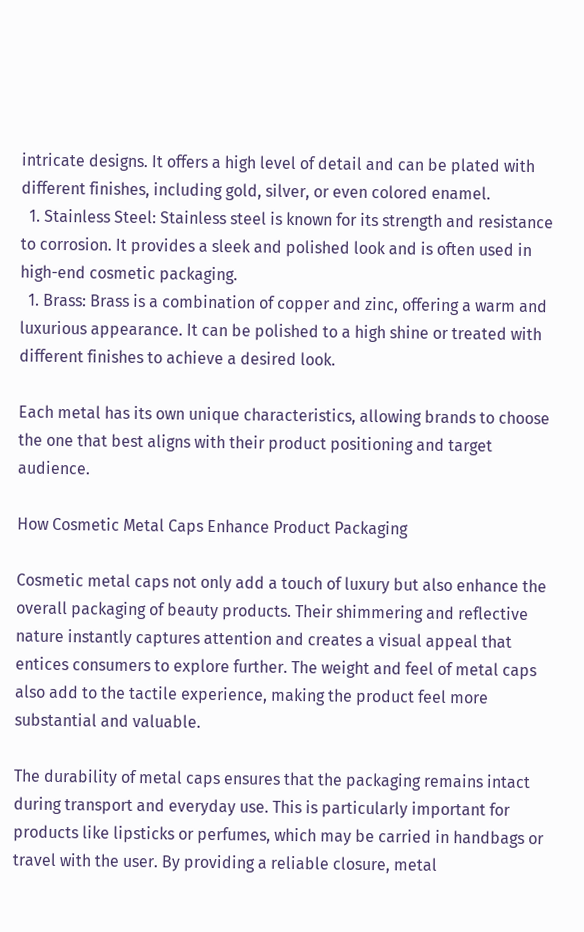intricate designs. It offers a high level of detail and can be plated with different finishes, including gold, silver, or even colored enamel.
  1. Stainless Steel: Stainless steel is known for its strength and resistance to corrosion. It provides a sleek and polished look and is often used in high-end cosmetic packaging.
  1. Brass: Brass is a combination of copper and zinc, offering a warm and luxurious appearance. It can be polished to a high shine or treated with different finishes to achieve a desired look.

Each metal has its own unique characteristics, allowing brands to choose the one that best aligns with their product positioning and target audience.

How Cosmetic Metal Caps Enhance Product Packaging

Cosmetic metal caps not only add a touch of luxury but also enhance the overall packaging of beauty products. Their shimmering and reflective nature instantly captures attention and creates a visual appeal that entices consumers to explore further. The weight and feel of metal caps also add to the tactile experience, making the product feel more substantial and valuable.

The durability of metal caps ensures that the packaging remains intact during transport and everyday use. This is particularly important for products like lipsticks or perfumes, which may be carried in handbags or travel with the user. By providing a reliable closure, metal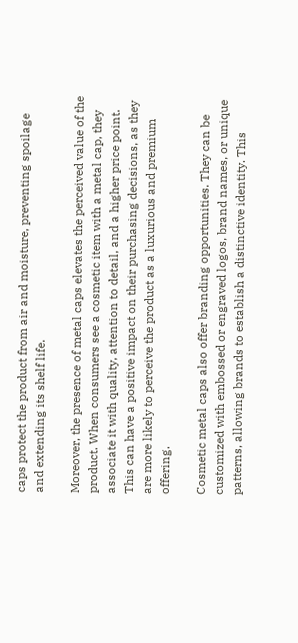caps protect the product from air and moisture, preventing spoilage and extending its shelf life.

Moreover, the presence of metal caps elevates the perceived value of the product. When consumers see a cosmetic item with a metal cap, they associate it with quality, attention to detail, and a higher price point. This can have a positive impact on their purchasing decisions, as they are more likely to perceive the product as a luxurious and premium offering.

Cosmetic metal caps also offer branding opportunities. They can be customized with embossed or engraved logos, brand names, or unique patterns, allowing brands to establish a distinctive identity. This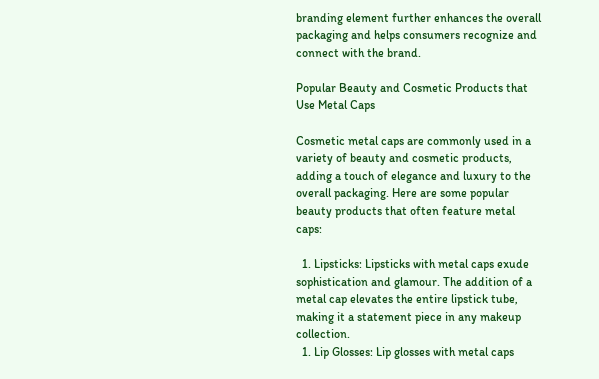branding element further enhances the overall packaging and helps consumers recognize and connect with the brand.

Popular Beauty and Cosmetic Products that Use Metal Caps

Cosmetic metal caps are commonly used in a variety of beauty and cosmetic products, adding a touch of elegance and luxury to the overall packaging. Here are some popular beauty products that often feature metal caps:

  1. Lipsticks: Lipsticks with metal caps exude sophistication and glamour. The addition of a metal cap elevates the entire lipstick tube, making it a statement piece in any makeup collection.
  1. Lip Glosses: Lip glosses with metal caps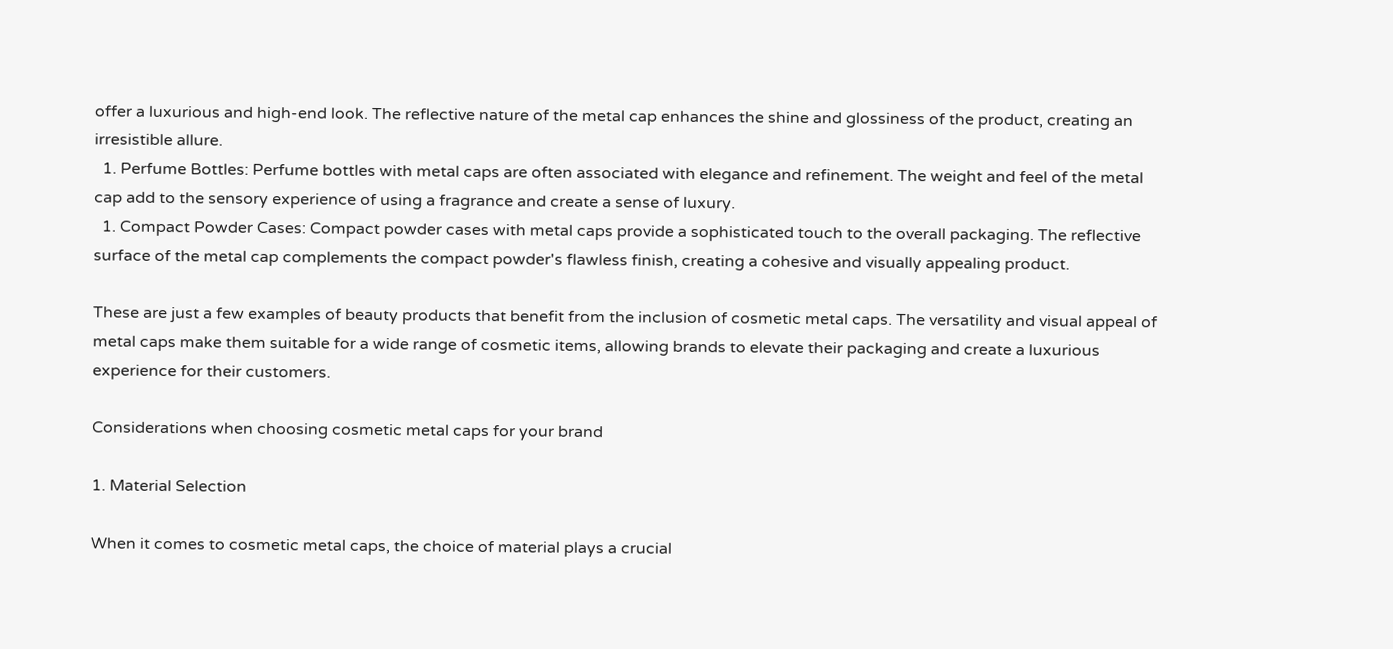offer a luxurious and high-end look. The reflective nature of the metal cap enhances the shine and glossiness of the product, creating an irresistible allure.
  1. Perfume Bottles: Perfume bottles with metal caps are often associated with elegance and refinement. The weight and feel of the metal cap add to the sensory experience of using a fragrance and create a sense of luxury.
  1. Compact Powder Cases: Compact powder cases with metal caps provide a sophisticated touch to the overall packaging. The reflective surface of the metal cap complements the compact powder's flawless finish, creating a cohesive and visually appealing product.

These are just a few examples of beauty products that benefit from the inclusion of cosmetic metal caps. The versatility and visual appeal of metal caps make them suitable for a wide range of cosmetic items, allowing brands to elevate their packaging and create a luxurious experience for their customers.

Considerations when choosing cosmetic metal caps for your brand

1. Material Selection

When it comes to cosmetic metal caps, the choice of material plays a crucial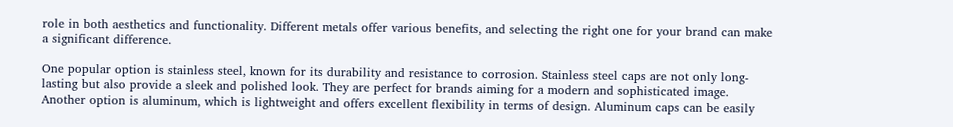role in both aesthetics and functionality. Different metals offer various benefits, and selecting the right one for your brand can make a significant difference.

One popular option is stainless steel, known for its durability and resistance to corrosion. Stainless steel caps are not only long-lasting but also provide a sleek and polished look. They are perfect for brands aiming for a modern and sophisticated image. Another option is aluminum, which is lightweight and offers excellent flexibility in terms of design. Aluminum caps can be easily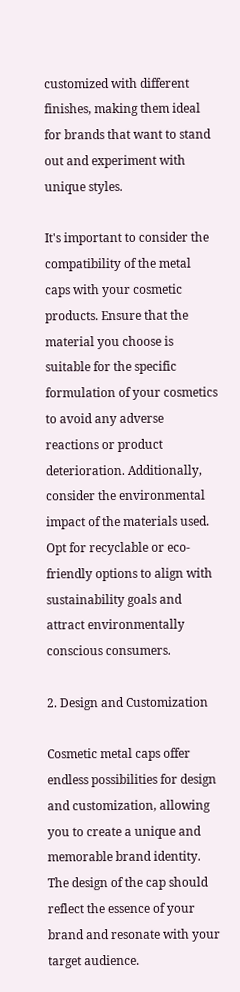customized with different finishes, making them ideal for brands that want to stand out and experiment with unique styles.

It's important to consider the compatibility of the metal caps with your cosmetic products. Ensure that the material you choose is suitable for the specific formulation of your cosmetics to avoid any adverse reactions or product deterioration. Additionally, consider the environmental impact of the materials used. Opt for recyclable or eco-friendly options to align with sustainability goals and attract environmentally conscious consumers.

2. Design and Customization

Cosmetic metal caps offer endless possibilities for design and customization, allowing you to create a unique and memorable brand identity. The design of the cap should reflect the essence of your brand and resonate with your target audience.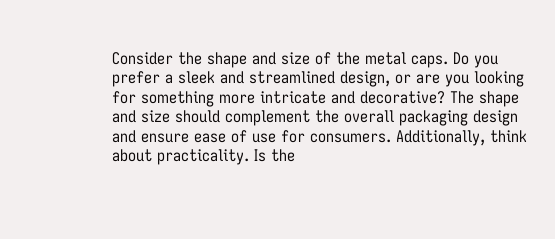Consider the shape and size of the metal caps. Do you prefer a sleek and streamlined design, or are you looking for something more intricate and decorative? The shape and size should complement the overall packaging design and ensure ease of use for consumers. Additionally, think about practicality. Is the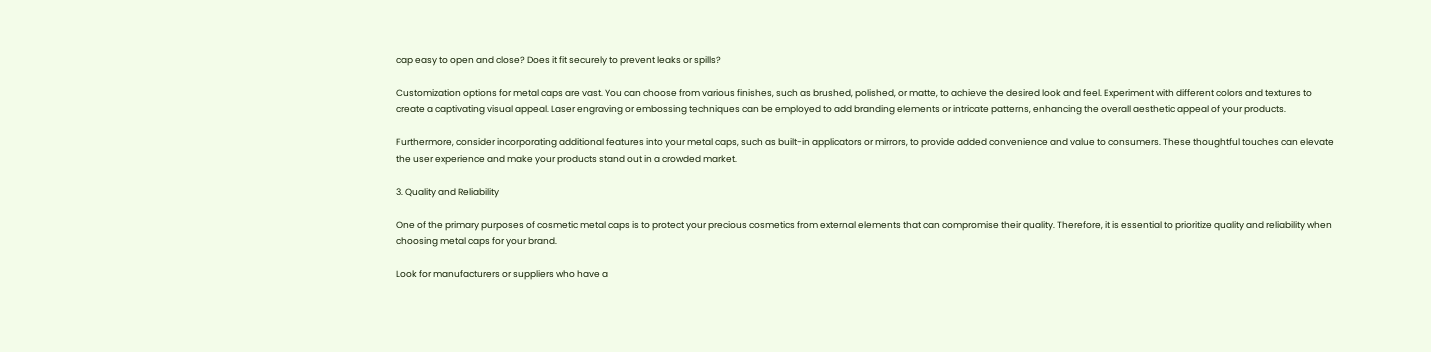cap easy to open and close? Does it fit securely to prevent leaks or spills?

Customization options for metal caps are vast. You can choose from various finishes, such as brushed, polished, or matte, to achieve the desired look and feel. Experiment with different colors and textures to create a captivating visual appeal. Laser engraving or embossing techniques can be employed to add branding elements or intricate patterns, enhancing the overall aesthetic appeal of your products.

Furthermore, consider incorporating additional features into your metal caps, such as built-in applicators or mirrors, to provide added convenience and value to consumers. These thoughtful touches can elevate the user experience and make your products stand out in a crowded market.

3. Quality and Reliability

One of the primary purposes of cosmetic metal caps is to protect your precious cosmetics from external elements that can compromise their quality. Therefore, it is essential to prioritize quality and reliability when choosing metal caps for your brand.

Look for manufacturers or suppliers who have a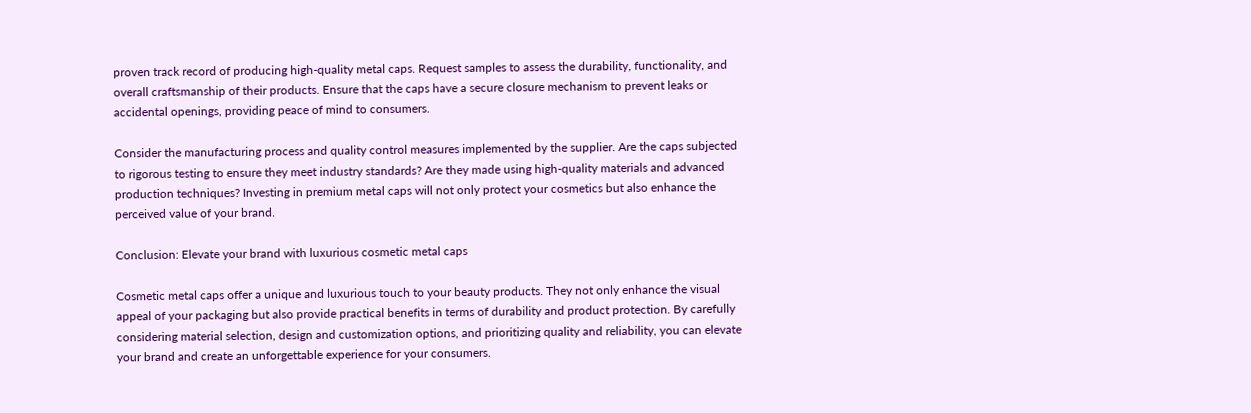proven track record of producing high-quality metal caps. Request samples to assess the durability, functionality, and overall craftsmanship of their products. Ensure that the caps have a secure closure mechanism to prevent leaks or accidental openings, providing peace of mind to consumers.

Consider the manufacturing process and quality control measures implemented by the supplier. Are the caps subjected to rigorous testing to ensure they meet industry standards? Are they made using high-quality materials and advanced production techniques? Investing in premium metal caps will not only protect your cosmetics but also enhance the perceived value of your brand.

Conclusion: Elevate your brand with luxurious cosmetic metal caps

Cosmetic metal caps offer a unique and luxurious touch to your beauty products. They not only enhance the visual appeal of your packaging but also provide practical benefits in terms of durability and product protection. By carefully considering material selection, design and customization options, and prioritizing quality and reliability, you can elevate your brand and create an unforgettable experience for your consumers.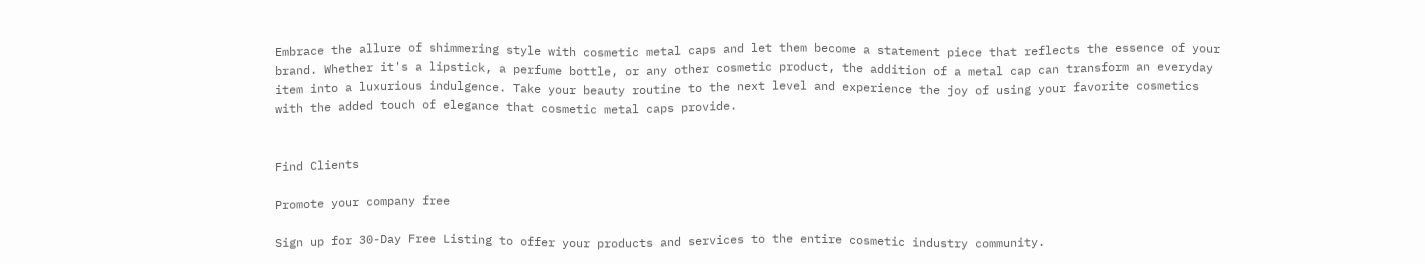Embrace the allure of shimmering style with cosmetic metal caps and let them become a statement piece that reflects the essence of your brand. Whether it's a lipstick, a perfume bottle, or any other cosmetic product, the addition of a metal cap can transform an everyday item into a luxurious indulgence. Take your beauty routine to the next level and experience the joy of using your favorite cosmetics with the added touch of elegance that cosmetic metal caps provide.


Find Clients

Promote your company free

Sign up for 30-Day Free Listing to offer your products and services to the entire cosmetic industry community.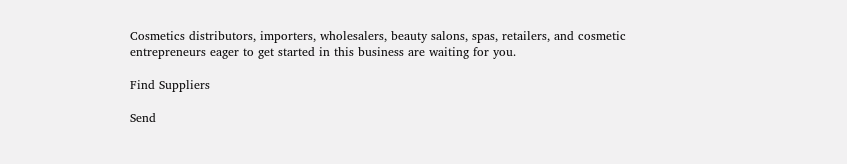Cosmetics distributors, importers, wholesalers, beauty salons, spas, retailers, and cosmetic entrepreneurs eager to get started in this business are waiting for you.

Find Suppliers

Send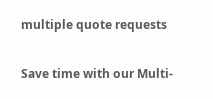multiple quote requests

Save time with our Multi-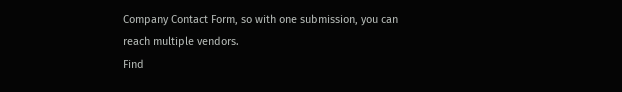Company Contact Form, so with one submission, you can reach multiple vendors.
Find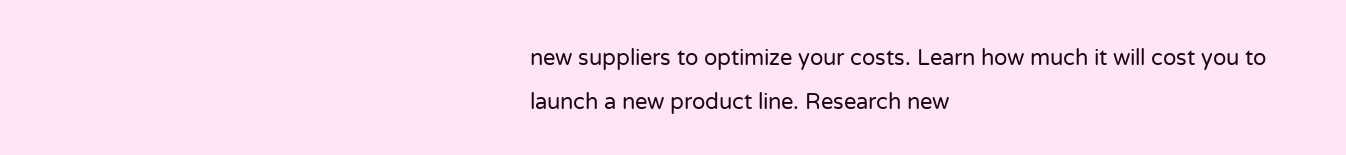new suppliers to optimize your costs. Learn how much it will cost you to launch a new product line. Research new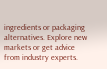ingredients or packaging alternatives. Explore new markets or get advice from industry experts.